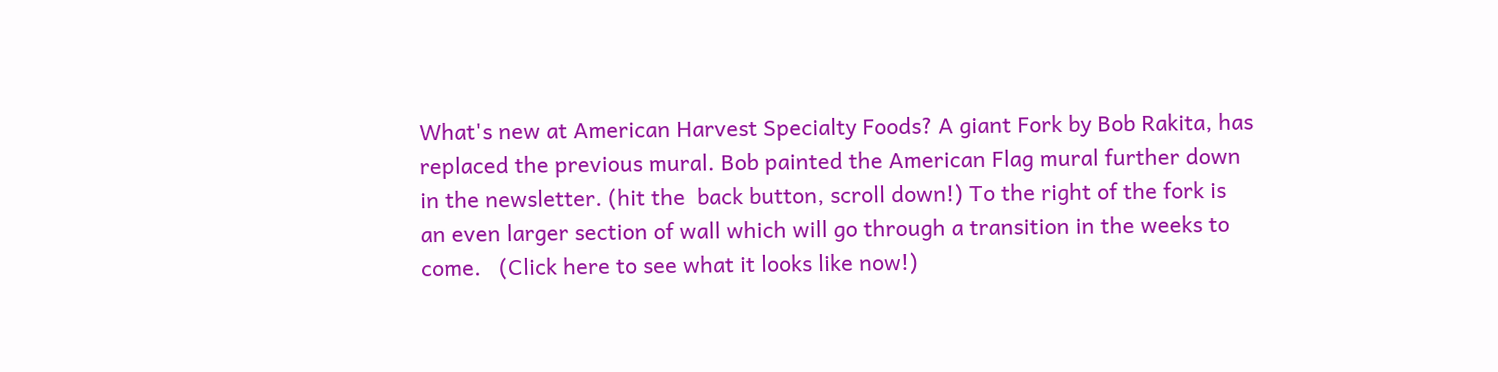What's new at American Harvest Specialty Foods? A giant Fork by Bob Rakita, has replaced the previous mural. Bob painted the American Flag mural further down in the newsletter. (hit the  back button, scroll down!) To the right of the fork is an even larger section of wall which will go through a transition in the weeks to come.   (Click here to see what it looks like now!)